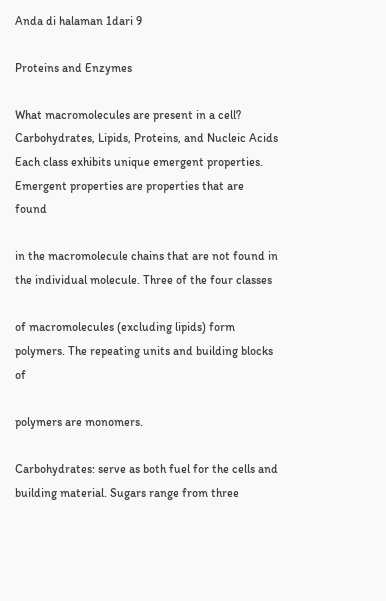Anda di halaman 1dari 9

Proteins and Enzymes

What macromolecules are present in a cell? Carbohydrates, Lipids, Proteins, and Nucleic Acids
Each class exhibits unique emergent properties. Emergent properties are properties that are found

in the macromolecule chains that are not found in the individual molecule. Three of the four classes

of macromolecules (excluding lipids) form polymers. The repeating units and building blocks of

polymers are monomers.

Carbohydrates: serve as both fuel for the cells and building material. Sugars range from three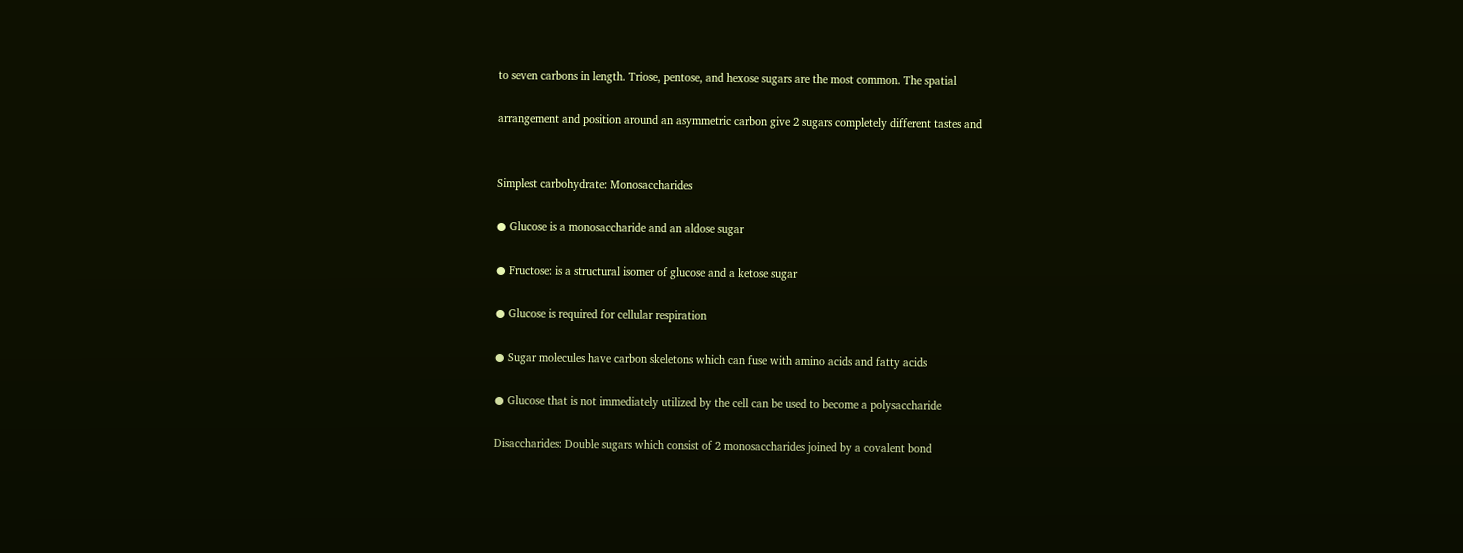to seven carbons in length. Triose, pentose, and hexose sugars are the most common. The spatial

arrangement and position around an asymmetric carbon give 2 sugars completely different tastes and


Simplest carbohydrate: Monosaccharides

● Glucose is a monosaccharide and an aldose sugar

● Fructose: is a structural isomer of glucose and a ketose sugar

● Glucose is required for cellular respiration

● Sugar molecules have carbon skeletons which can fuse with amino acids and fatty acids

● Glucose that is not immediately utilized by the cell can be used to become a polysaccharide

Disaccharides: Double sugars which consist of 2 monosaccharides joined by a covalent bond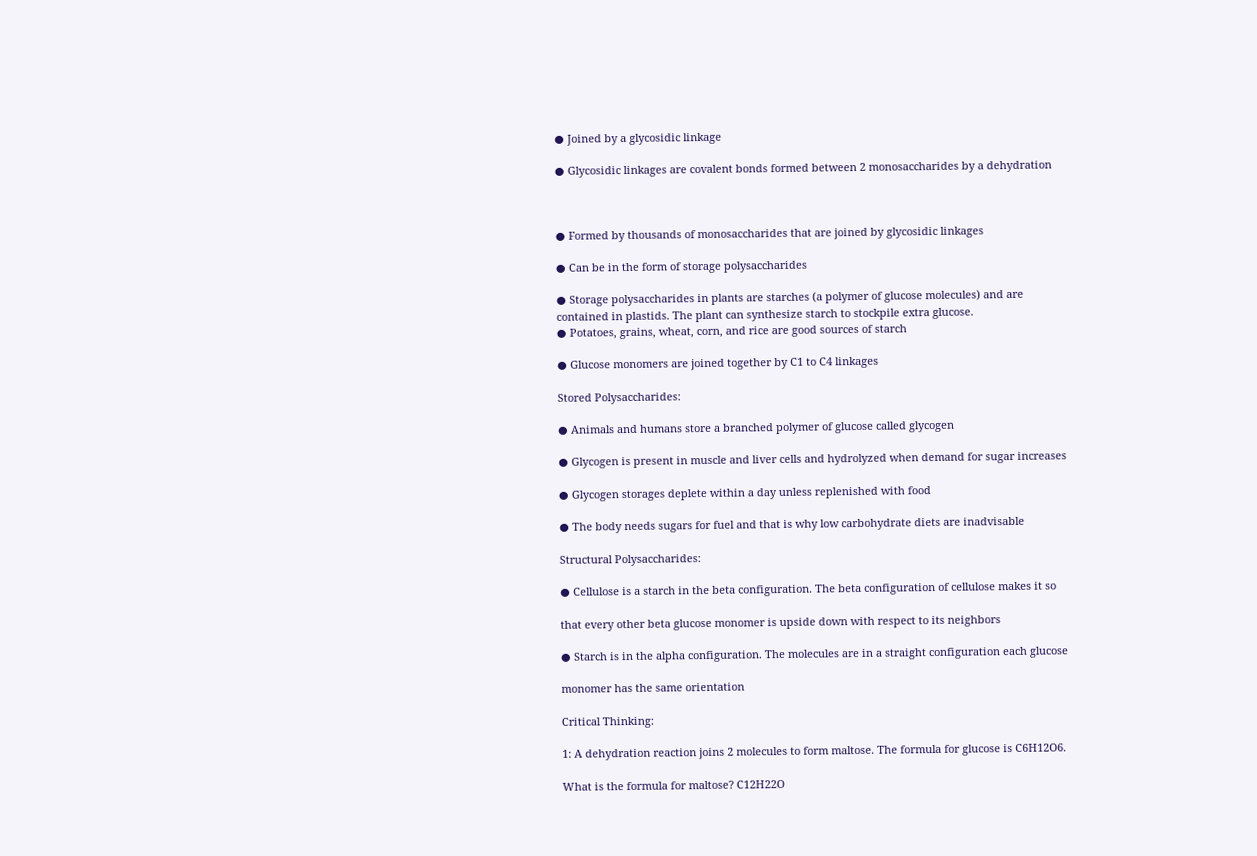● Joined by a glycosidic linkage

● Glycosidic linkages are covalent bonds formed between 2 monosaccharides by a dehydration



● Formed by thousands of monosaccharides that are joined by glycosidic linkages

● Can be in the form of storage polysaccharides

● Storage polysaccharides in plants are starches (a polymer of glucose molecules) and are
contained in plastids. The plant can synthesize starch to stockpile extra glucose.
● Potatoes, grains, wheat, corn, and rice are good sources of starch

● Glucose monomers are joined together by C1 to C4 linkages

Stored Polysaccharides:

● Animals and humans store a branched polymer of glucose called glycogen

● Glycogen is present in muscle and liver cells and hydrolyzed when demand for sugar increases

● Glycogen storages deplete within a day unless replenished with food

● The body needs sugars for fuel and that is why low carbohydrate diets are inadvisable

Structural Polysaccharides:

● Cellulose is a starch in the beta configuration. The beta configuration of cellulose makes it so

that every other beta glucose monomer is upside down with respect to its neighbors

● Starch is in the alpha configuration. The molecules are in a straight configuration each glucose

monomer has the same orientation

Critical Thinking:

1: A dehydration reaction joins 2 molecules to form maltose. The formula for glucose is C6H12O6.

What is the formula for maltose? C12H22O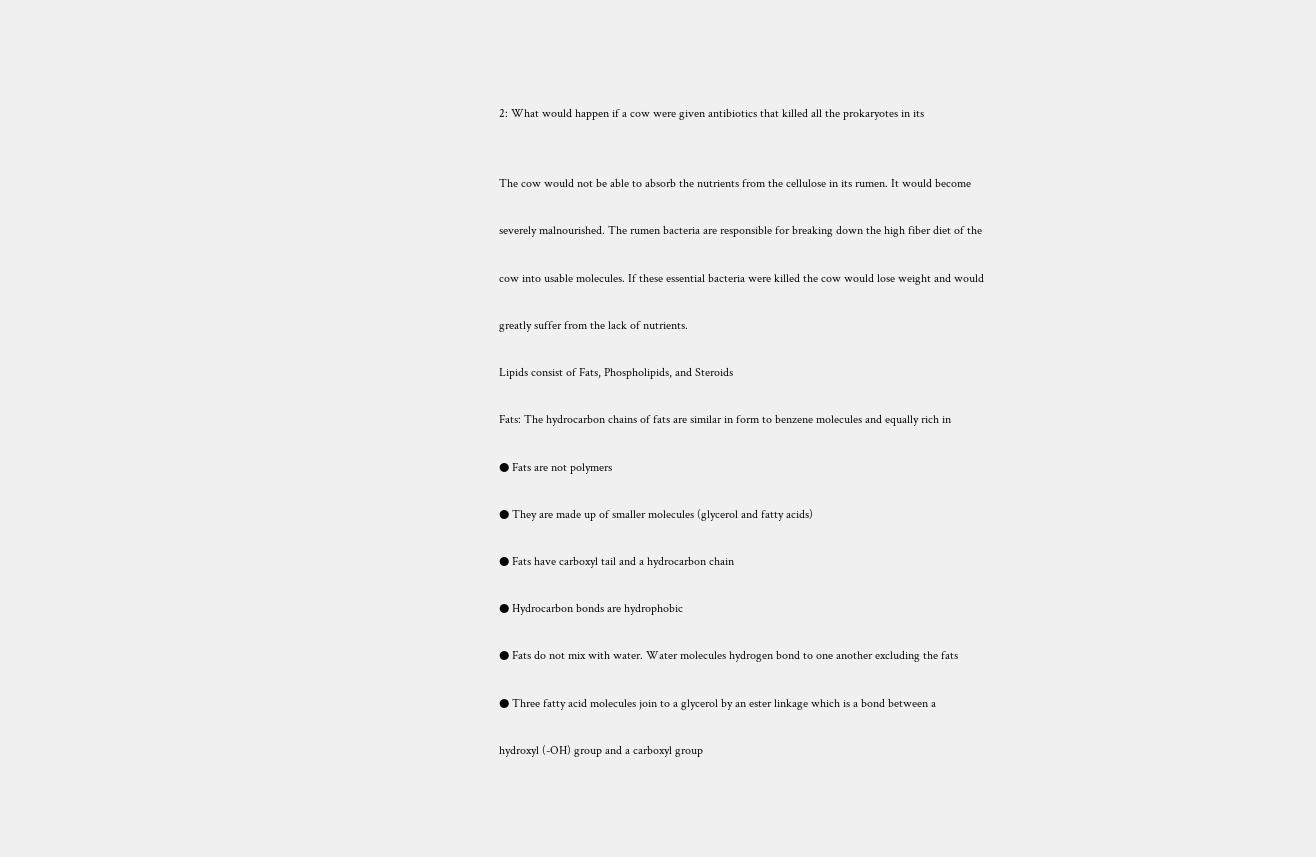2: What would happen if a cow were given antibiotics that killed all the prokaryotes in its


The cow would not be able to absorb the nutrients from the cellulose in its rumen. It would become

severely malnourished. The rumen bacteria are responsible for breaking down the high fiber diet of the

cow into usable molecules. If these essential bacteria were killed the cow would lose weight and would

greatly suffer from the lack of nutrients.

Lipids consist of Fats, Phospholipids, and Steroids

Fats: The hydrocarbon chains of fats are similar in form to benzene molecules and equally rich in

● Fats are not polymers

● They are made up of smaller molecules (glycerol and fatty acids)

● Fats have carboxyl tail and a hydrocarbon chain

● Hydrocarbon bonds are hydrophobic

● Fats do not mix with water. Water molecules hydrogen bond to one another excluding the fats

● Three fatty acid molecules join to a glycerol by an ester linkage which is a bond between a

hydroxyl (-OH) group and a carboxyl group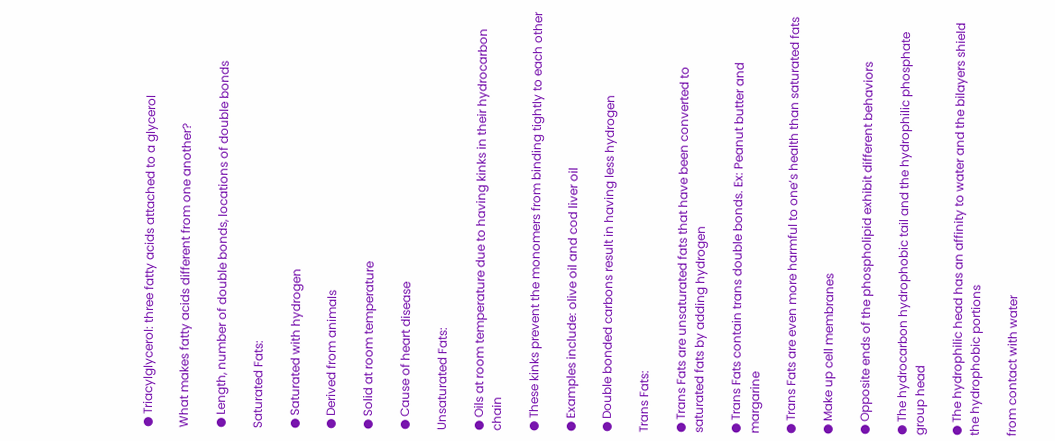● Triacylglycerol: three fatty acids attached to a glycerol

What makes fatty acids different from one another?

● Length, number of double bonds, locations of double bonds

Saturated Fats:

● Saturated with hydrogen

● Derived from animals

● Solid at room temperature

● Cause of heart disease

Unsaturated Fats:

● Oils at room temperature due to having kinks in their hydrocarbon chain

● These kinks prevent the monomers from binding tightly to each other

● Examples include: olive oil and cod liver oil

● Double bonded carbons result in having less hydrogen

Trans Fats:

● Trans Fats are unsaturated fats that have been converted to saturated fats by adding hydrogen

● Trans Fats contain trans double bonds. Ex: Peanut butter and margarine

● Trans Fats are even more harmful to one’s health than saturated fats

● Make up cell membranes

● Opposite ends of the phospholipid exhibit different behaviors

● The hydrocarbon hydrophobic tail and the hydrophilic phosphate group head

● The hydrophilic head has an affinity to water and the bilayers shield the hydrophobic portions

from contact with water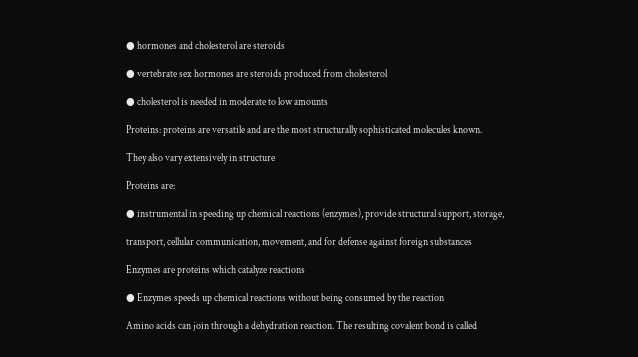● hormones and cholesterol are steroids

● vertebrate sex hormones are steroids produced from cholesterol

● cholesterol is needed in moderate to low amounts

Proteins: proteins are versatile and are the most structurally sophisticated molecules known.

They also vary extensively in structure

Proteins are:

● instrumental in speeding up chemical reactions (enzymes), provide structural support, storage,

transport, cellular communication, movement, and for defense against foreign substances

Enzymes are proteins which catalyze reactions

● Enzymes speeds up chemical reactions without being consumed by the reaction

Amino acids can join through a dehydration reaction. The resulting covalent bond is called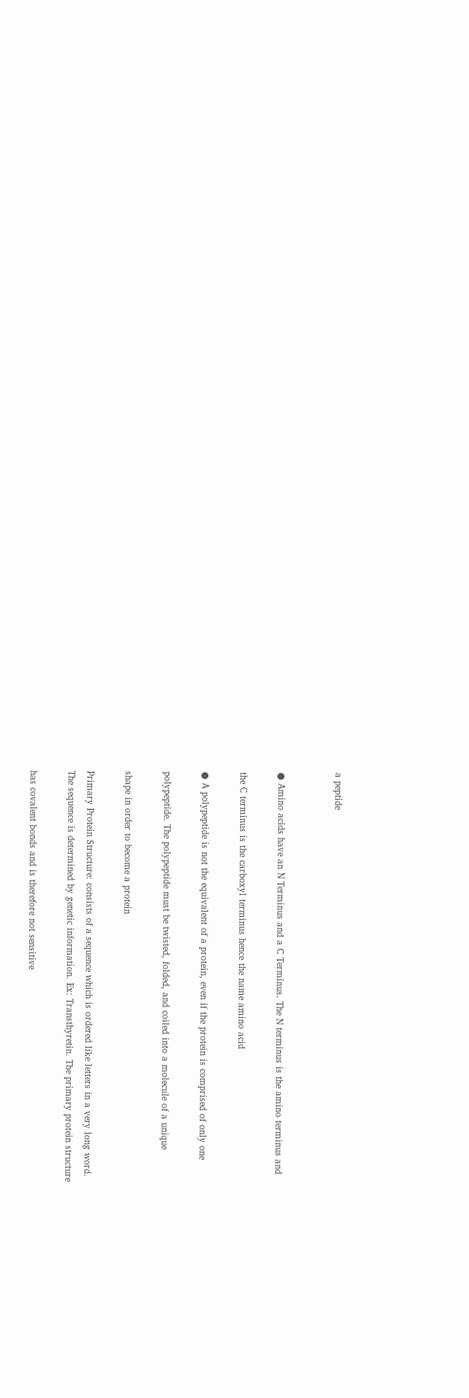a peptide


● Amino acids have an N Terminus and a C Terminus. The N terminus is the amino terminus and

the C terminus is the carboxyl terminus hence the name amino acid

● A polypeptide is not the equivalent of a protein, even if the protein is comprised of only one

polypeptide. The polypeptide must be twisted, folded, and coiled into a molecule of a unique

shape in order to become a protein

Primary Protein Structure: consists of a sequence which is ordered like letters in a very long word.
The sequence is determined by genetic information. Ex: Transthyretin. The primary protein structure

has covalent bonds and is therefore not sensitive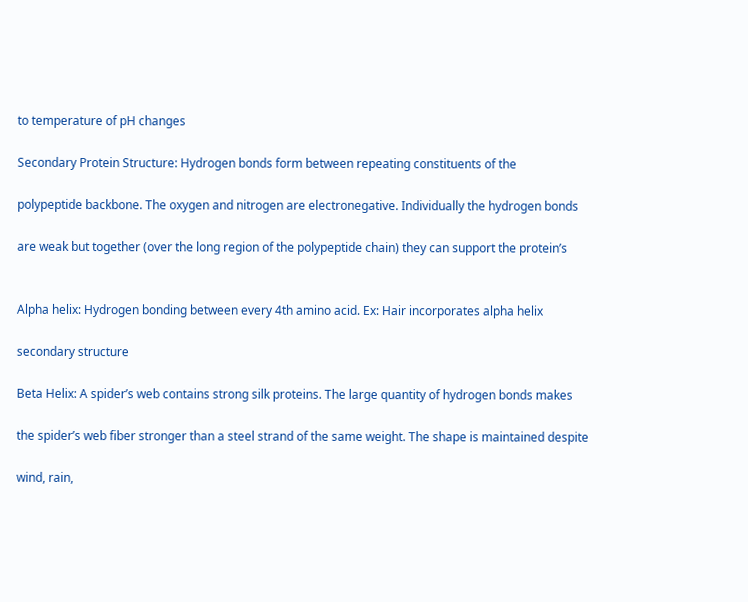to temperature of pH changes

Secondary Protein Structure: Hydrogen bonds form between repeating constituents of the

polypeptide backbone. The oxygen and nitrogen are electronegative. Individually the hydrogen bonds

are weak but together (over the long region of the polypeptide chain) they can support the protein’s


Alpha helix: Hydrogen bonding between every 4th amino acid. Ex: Hair incorporates alpha helix

secondary structure

Beta Helix: A spider’s web contains strong silk proteins. The large quantity of hydrogen bonds makes

the spider’s web fiber stronger than a steel strand of the same weight. The shape is maintained despite

wind, rain,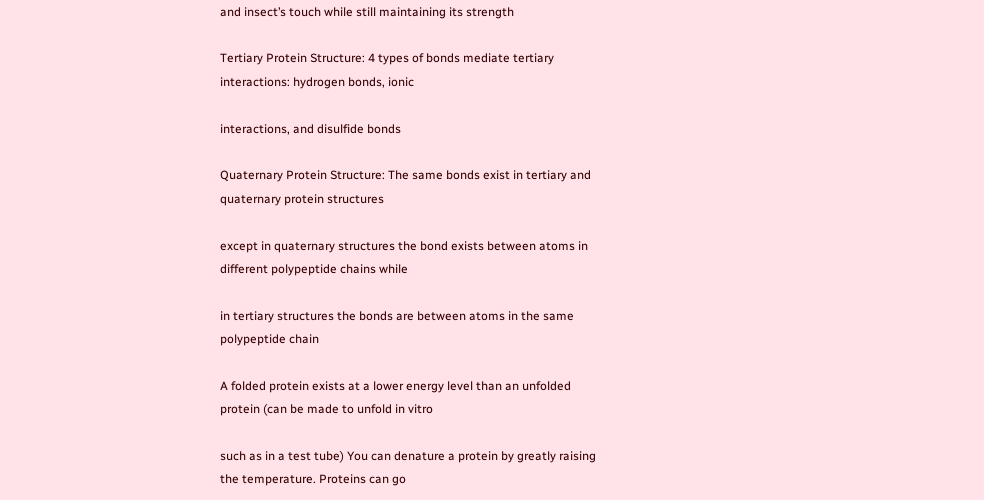and insect’s touch while still maintaining its strength

Tertiary Protein Structure: 4 types of bonds mediate tertiary interactions: hydrogen bonds, ionic

interactions, and disulfide bonds

Quaternary Protein Structure: The same bonds exist in tertiary and quaternary protein structures

except in quaternary structures the bond exists between atoms in different polypeptide chains while

in tertiary structures the bonds are between atoms in the same polypeptide chain

A folded protein exists at a lower energy level than an unfolded protein (can be made to unfold in vitro

such as in a test tube) You can denature a protein by greatly raising the temperature. Proteins can go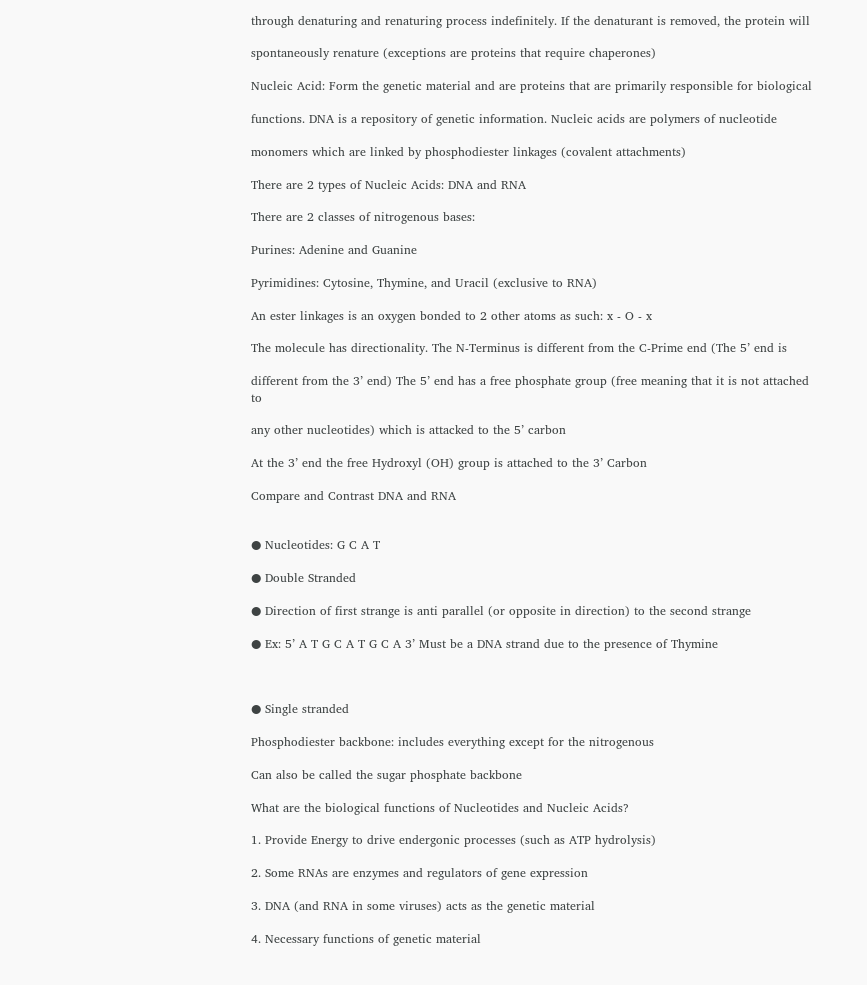through denaturing and renaturing process indefinitely. If the denaturant is removed, the protein will

spontaneously renature (exceptions are proteins that require chaperones)

Nucleic Acid: Form the genetic material and are proteins that are primarily responsible for biological

functions. DNA is a repository of genetic information. Nucleic acids are polymers of nucleotide

monomers which are linked by phosphodiester linkages (covalent attachments)

There are 2 types of Nucleic Acids: DNA and RNA

There are 2 classes of nitrogenous bases:

Purines: Adenine and Guanine

Pyrimidines: Cytosine, Thymine, and Uracil (exclusive to RNA)

An ester linkages is an oxygen bonded to 2 other atoms as such: x - O - x

The molecule has directionality. The N-Terminus is different from the C-Prime end (The 5’ end is

different from the 3’ end) The 5’ end has a free phosphate group (free meaning that it is not attached to

any other nucleotides) which is attacked to the 5’ carbon

At the 3’ end the free Hydroxyl (OH) group is attached to the 3’ Carbon

Compare and Contrast DNA and RNA


● Nucleotides: G C A T

● Double Stranded

● Direction of first strange is anti parallel (or opposite in direction) to the second strange

● Ex: 5’ A T G C A T G C A 3’ Must be a DNA strand due to the presence of Thymine



● Single stranded

Phosphodiester backbone: includes everything except for the nitrogenous

Can also be called the sugar phosphate backbone

What are the biological functions of Nucleotides and Nucleic Acids?

1. Provide Energy to drive endergonic processes (such as ATP hydrolysis)

2. Some RNAs are enzymes and regulators of gene expression

3. DNA (and RNA in some viruses) acts as the genetic material

4. Necessary functions of genetic material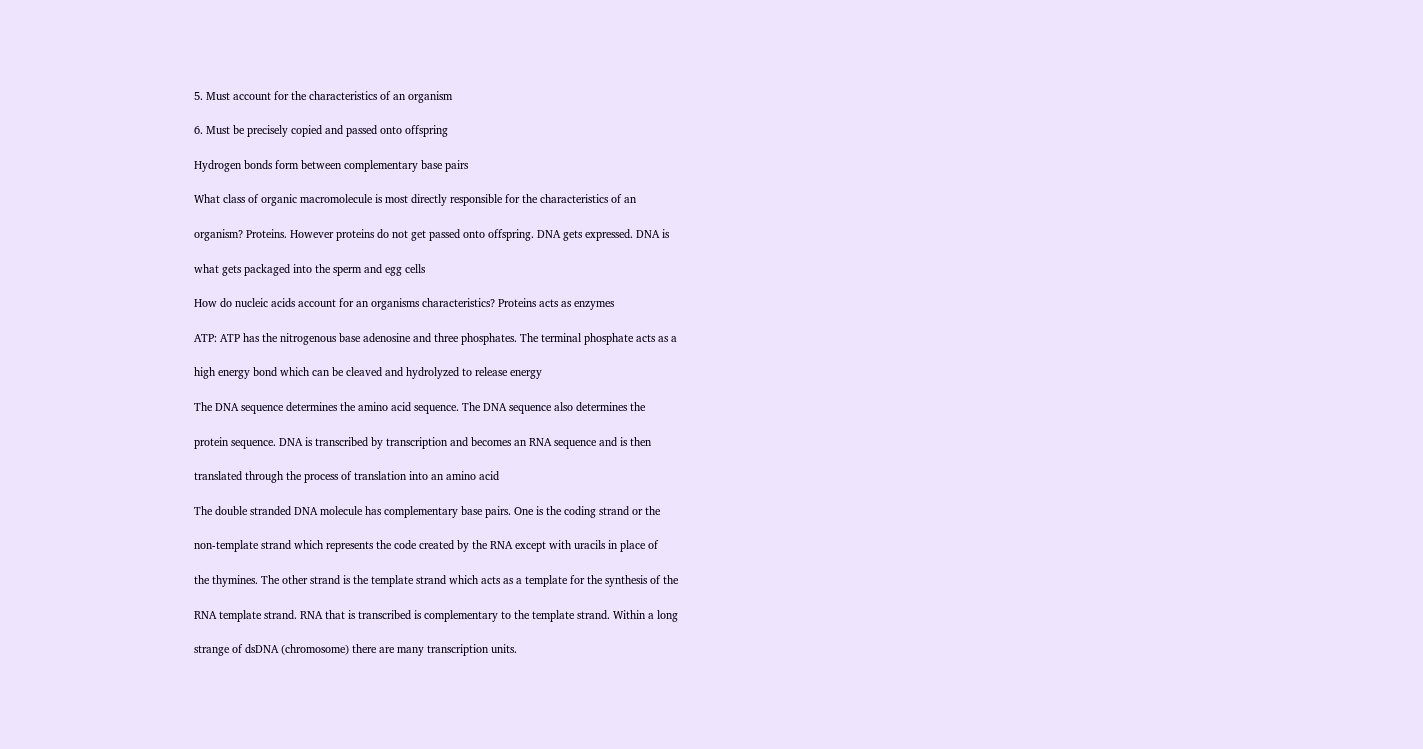5. Must account for the characteristics of an organism

6. Must be precisely copied and passed onto offspring

Hydrogen bonds form between complementary base pairs

What class of organic macromolecule is most directly responsible for the characteristics of an

organism? Proteins. However proteins do not get passed onto offspring. DNA gets expressed. DNA is

what gets packaged into the sperm and egg cells

How do nucleic acids account for an organisms characteristics? Proteins acts as enzymes

ATP: ATP has the nitrogenous base adenosine and three phosphates. The terminal phosphate acts as a

high energy bond which can be cleaved and hydrolyzed to release energy

The DNA sequence determines the amino acid sequence. The DNA sequence also determines the

protein sequence. DNA is transcribed by transcription and becomes an RNA sequence and is then

translated through the process of translation into an amino acid

The double stranded DNA molecule has complementary base pairs. One is the coding strand or the

non-template strand which represents the code created by the RNA except with uracils in place of

the thymines. The other strand is the template strand which acts as a template for the synthesis of the

RNA template strand. RNA that is transcribed is complementary to the template strand. Within a long

strange of dsDNA (chromosome) there are many transcription units.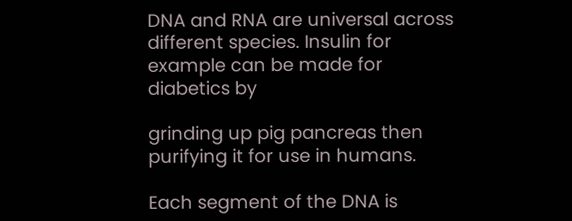DNA and RNA are universal across different species. Insulin for example can be made for diabetics by

grinding up pig pancreas then purifying it for use in humans.

Each segment of the DNA is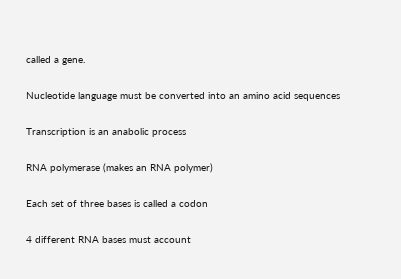called a gene.

Nucleotide language must be converted into an amino acid sequences

Transcription is an anabolic process

RNA polymerase (makes an RNA polymer)

Each set of three bases is called a codon

4 different RNA bases must account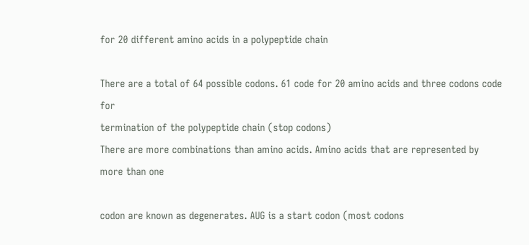for 20 different amino acids in a polypeptide chain

There are a total of 64 possible codons. 61 code for 20 amino acids and three codons code for
termination of the polypeptide chain (stop codons)
There are more combinations than amino acids. Amino acids that are represented by more than one

codon are known as degenerates. AUG is a start codon (most codons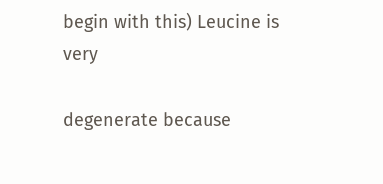begin with this) Leucine is very

degenerate because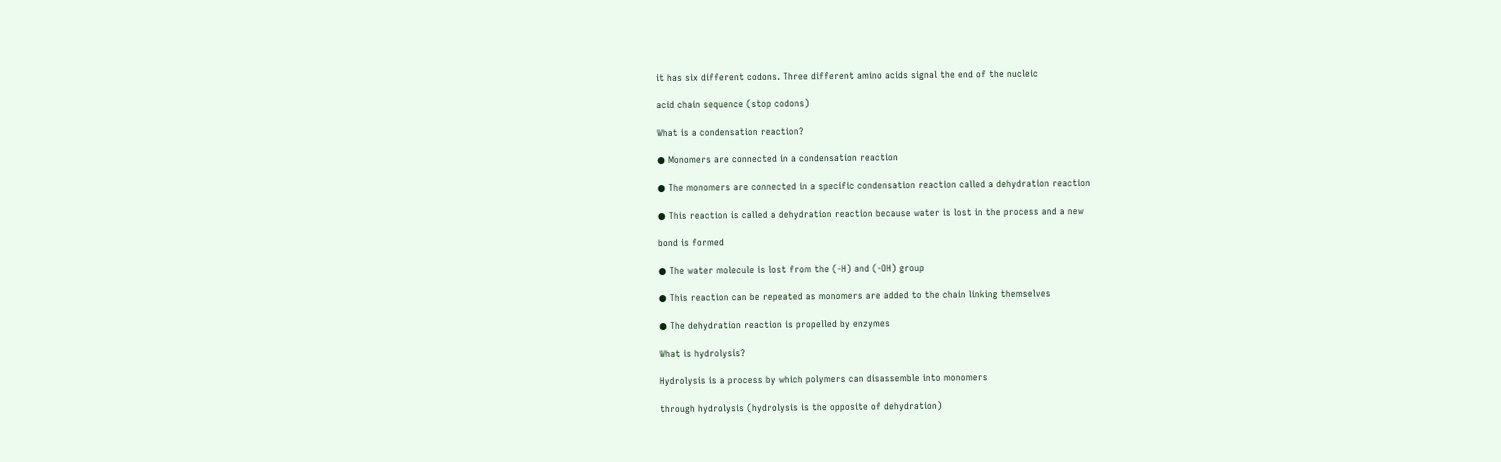it has six different codons. Three different amino acids signal the end of the nucleic

acid chain sequence (stop codons)

What is a condensation reaction?

● Monomers are connected in a condensation reaction

● The monomers are connected in a specific condensation reaction called a dehydration reaction

● This reaction is called a dehydration reaction because water is lost in the process and a new

bond is formed

● The water molecule is lost from the (-H) and (-OH) group

● This reaction can be repeated as monomers are added to the chain linking themselves

● The dehydration reaction is propelled by enzymes

What is hydrolysis?

Hydrolysis is a process by which polymers can disassemble into monomers

through hydrolysis (hydrolysis is the opposite of dehydration)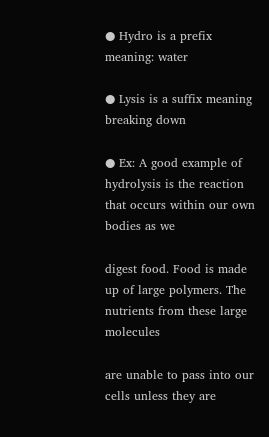● Hydro is a prefix meaning: water

● Lysis is a suffix meaning breaking down

● Ex: A good example of hydrolysis is the reaction that occurs within our own bodies as we

digest food. Food is made up of large polymers. The nutrients from these large molecules

are unable to pass into our cells unless they are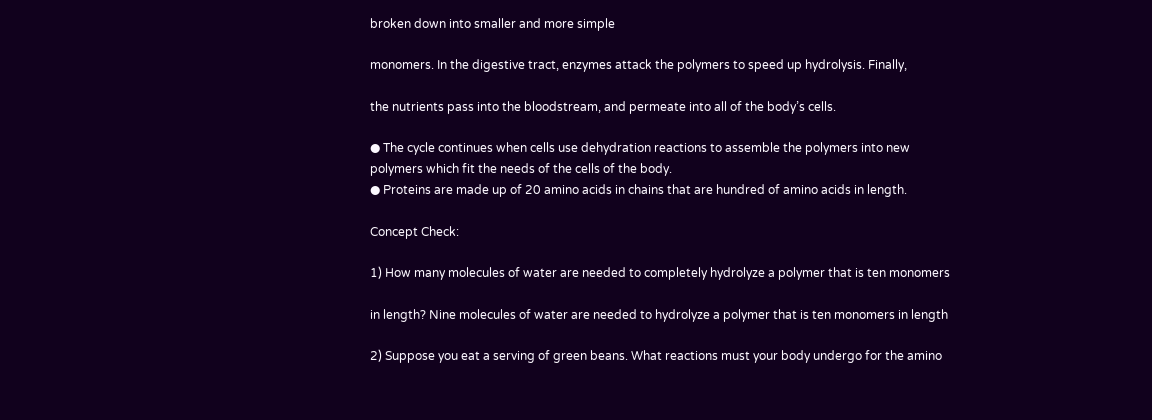broken down into smaller and more simple

monomers. In the digestive tract, enzymes attack the polymers to speed up hydrolysis. Finally,

the nutrients pass into the bloodstream, and permeate into all of the body’s cells.

● The cycle continues when cells use dehydration reactions to assemble the polymers into new
polymers which fit the needs of the cells of the body.
● Proteins are made up of 20 amino acids in chains that are hundred of amino acids in length.

Concept Check:

1) How many molecules of water are needed to completely hydrolyze a polymer that is ten monomers

in length? Nine molecules of water are needed to hydrolyze a polymer that is ten monomers in length

2) Suppose you eat a serving of green beans. What reactions must your body undergo for the amino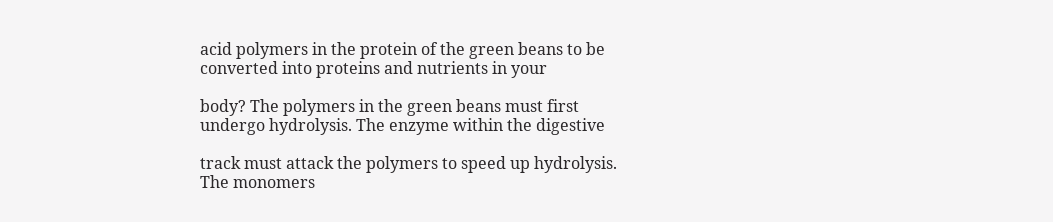acid polymers in the protein of the green beans to be converted into proteins and nutrients in your

body? The polymers in the green beans must first undergo hydrolysis. The enzyme within the digestive

track must attack the polymers to speed up hydrolysis. The monomers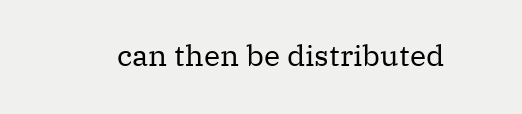can then be distributed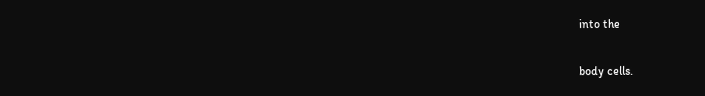into the

body cells.